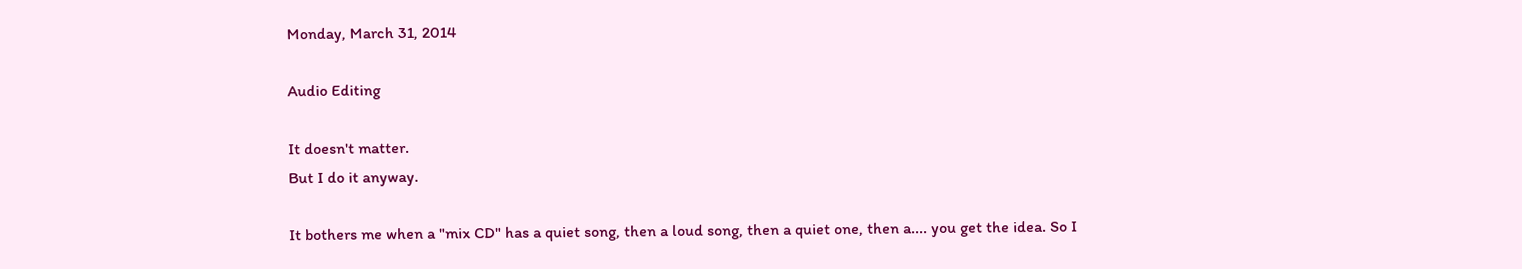Monday, March 31, 2014

Audio Editing

It doesn't matter.
But I do it anyway.

It bothers me when a "mix CD" has a quiet song, then a loud song, then a quiet one, then a.... you get the idea. So I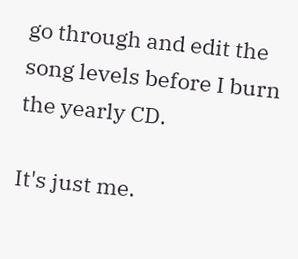go through and edit the song levels before I burn the yearly CD.

It's just me.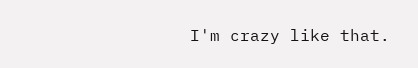I'm crazy like that.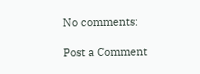No comments:

Post a Comment